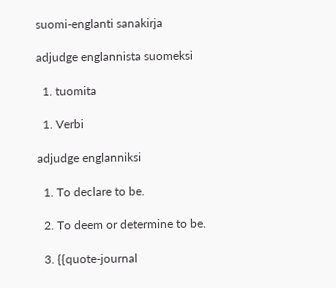suomi-englanti sanakirja

adjudge englannista suomeksi

  1. tuomita

  1. Verbi

adjudge englanniksi

  1. To declare to be.

  2. To deem or determine to be.

  3. {{quote-journal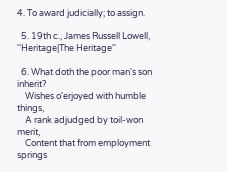4. To award judicially; to assign.

  5. 19th c., James Russell Lowell, ''Heritage|The Heritage''

  6. What doth the poor man's son inherit?
    Wishes o'erjoyed with humble things,
    A rank adjudged by toil-won merit,
    Content that from employment springs